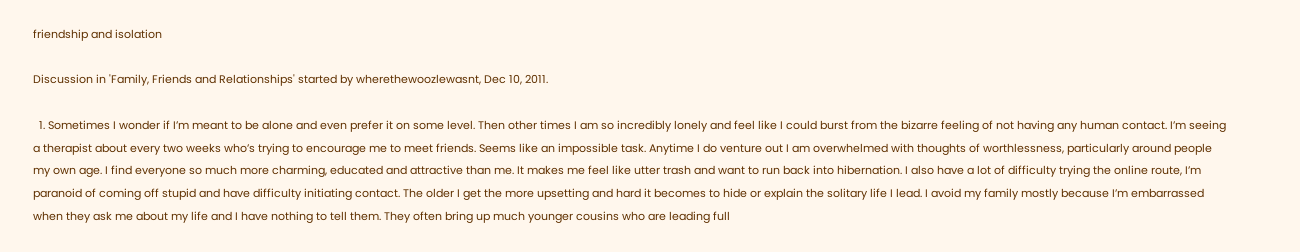friendship and isolation

Discussion in 'Family, Friends and Relationships' started by wherethewoozlewasnt, Dec 10, 2011.

  1. Sometimes I wonder if I’m meant to be alone and even prefer it on some level. Then other times I am so incredibly lonely and feel like I could burst from the bizarre feeling of not having any human contact. I’m seeing a therapist about every two weeks who’s trying to encourage me to meet friends. Seems like an impossible task. Anytime I do venture out I am overwhelmed with thoughts of worthlessness, particularly around people my own age. I find everyone so much more charming, educated and attractive than me. It makes me feel like utter trash and want to run back into hibernation. I also have a lot of difficulty trying the online route, I’m paranoid of coming off stupid and have difficulty initiating contact. The older I get the more upsetting and hard it becomes to hide or explain the solitary life I lead. I avoid my family mostly because I’m embarrassed when they ask me about my life and I have nothing to tell them. They often bring up much younger cousins who are leading full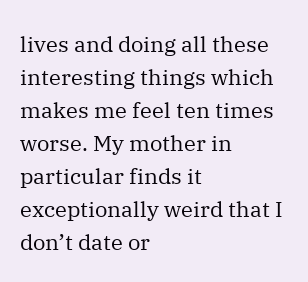lives and doing all these interesting things which makes me feel ten times worse. My mother in particular finds it exceptionally weird that I don’t date or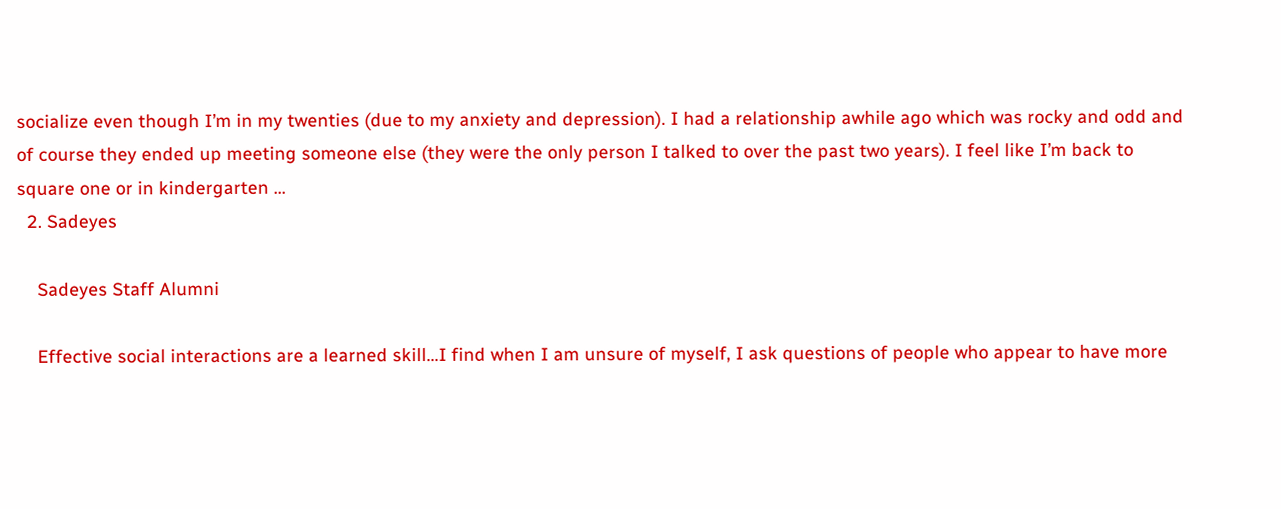socialize even though I’m in my twenties (due to my anxiety and depression). I had a relationship awhile ago which was rocky and odd and of course they ended up meeting someone else (they were the only person I talked to over the past two years). I feel like I’m back to square one or in kindergarten ...
  2. Sadeyes

    Sadeyes Staff Alumni

    Effective social interactions are a learned skill...I find when I am unsure of myself, I ask questions of people who appear to have more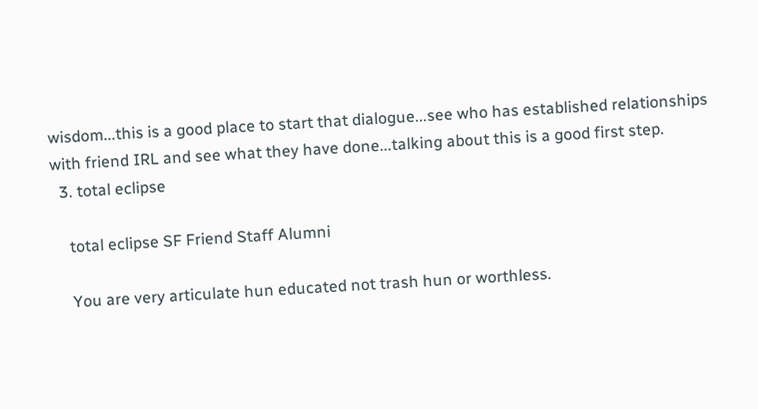wisdom...this is a good place to start that dialogue...see who has established relationships with friend IRL and see what they have done...talking about this is a good first step.
  3. total eclipse

    total eclipse SF Friend Staff Alumni

    You are very articulate hun educated not trash hun or worthless.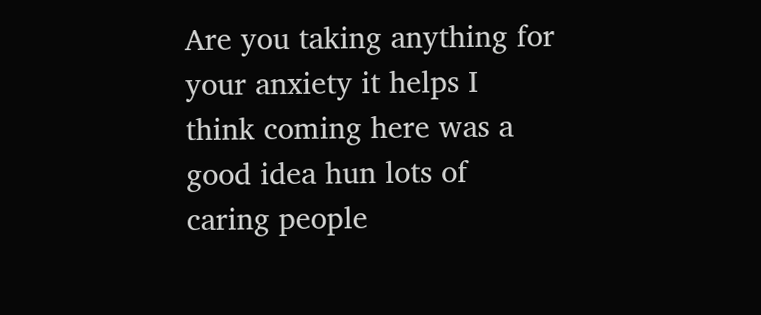Are you taking anything for your anxiety it helps I think coming here was a good idea hun lots of caring people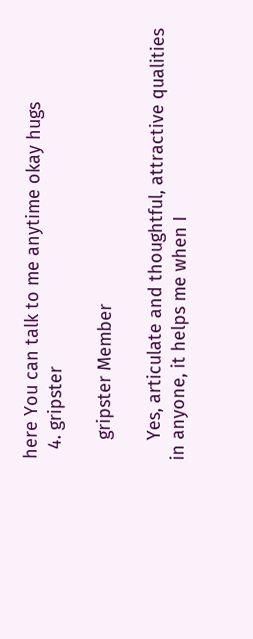here You can talk to me anytime okay hugs
  4. gripster

    gripster Member

    Yes, articulate and thoughtful, attractive qualities in anyone, it helps me when I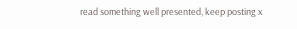read something well presented, keep posting x